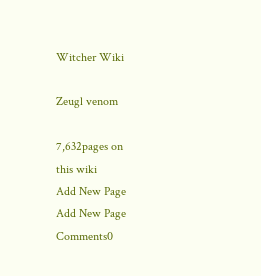Witcher Wiki

Zeugl venom

7,632pages on
this wiki
Add New Page
Add New Page Comments0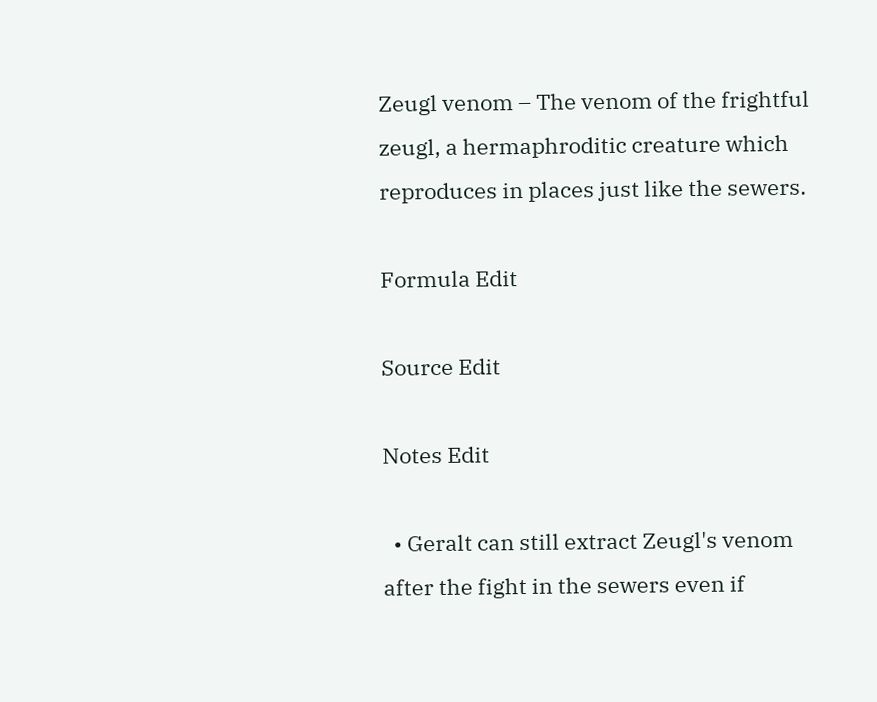Zeugl venom – The venom of the frightful zeugl, a hermaphroditic creature which reproduces in places just like the sewers.

Formula Edit

Source Edit

Notes Edit

  • Geralt can still extract Zeugl's venom after the fight in the sewers even if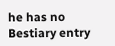he has no Bestiary entry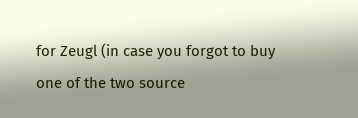for Zeugl (in case you forgot to buy one of the two source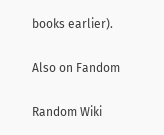books earlier).

Also on Fandom

Random Wiki